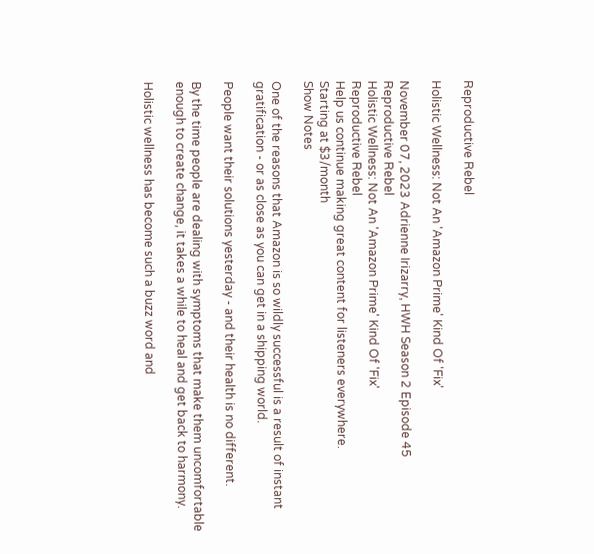Reproductive Rebel

Holistic Wellness: Not An 'Amazon Prime' Kind Of 'Fix'

November 07, 2023 Adrienne Irizarry, HWH Season 2 Episode 45
Reproductive Rebel
Holistic Wellness: Not An 'Amazon Prime' Kind Of 'Fix'
Reproductive Rebel
Help us continue making great content for listeners everywhere.
Starting at $3/month
Show Notes

One of the reasons that Amazon is so wildly successful is a result of instant gratification - or as close as you can get in a shipping world.

People want their solutions yesterday - and their health is no different.

By the time people are dealing with symptoms that make them uncomfortable enough to create change, it takes a while to heal and get back to harmony.

Holistic wellness has become such a buzz word and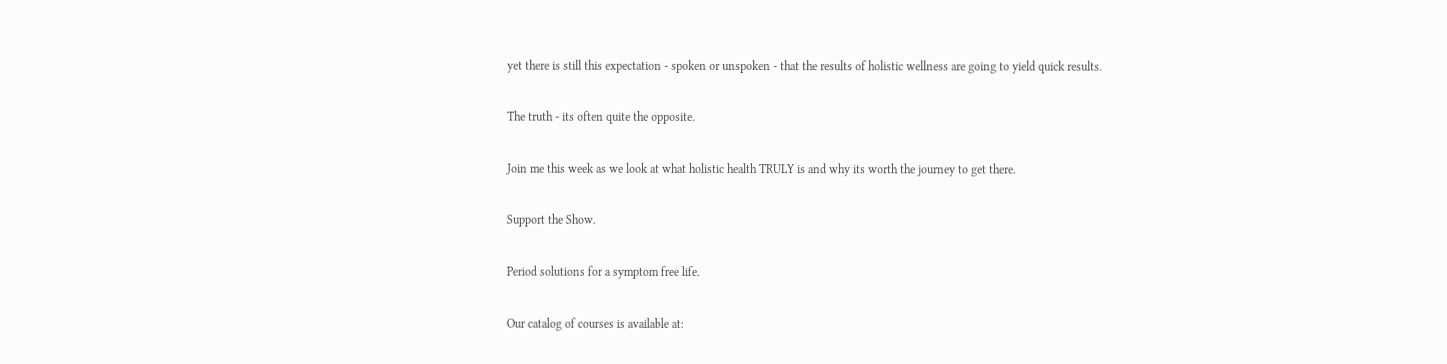yet there is still this expectation - spoken or unspoken - that the results of holistic wellness are going to yield quick results.

The truth - its often quite the opposite.

Join me this week as we look at what holistic health TRULY is and why its worth the journey to get there.

Support the Show.

Period solutions for a symptom free life.

Our catalog of courses is available at: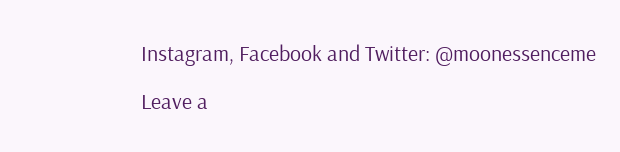Instagram, Facebook and Twitter: @moonessenceme

Leave a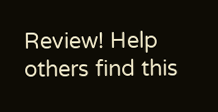Review! Help others find this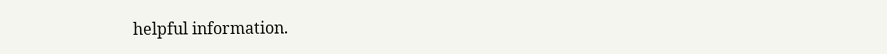helpful information.